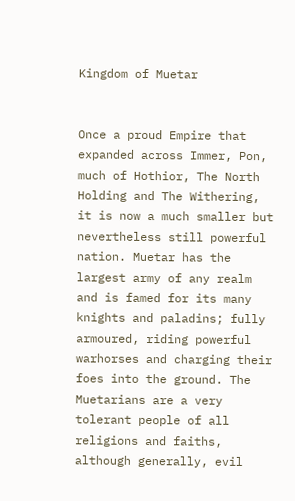Kingdom of Muetar


Once a proud Empire that expanded across Immer, Pon, much of Hothior, The North Holding and The Withering, it is now a much smaller but nevertheless still powerful nation. Muetar has the largest army of any realm and is famed for its many knights and paladins; fully armoured, riding powerful warhorses and charging their foes into the ground. The Muetarians are a very tolerant people of all religions and faiths, although generally, evil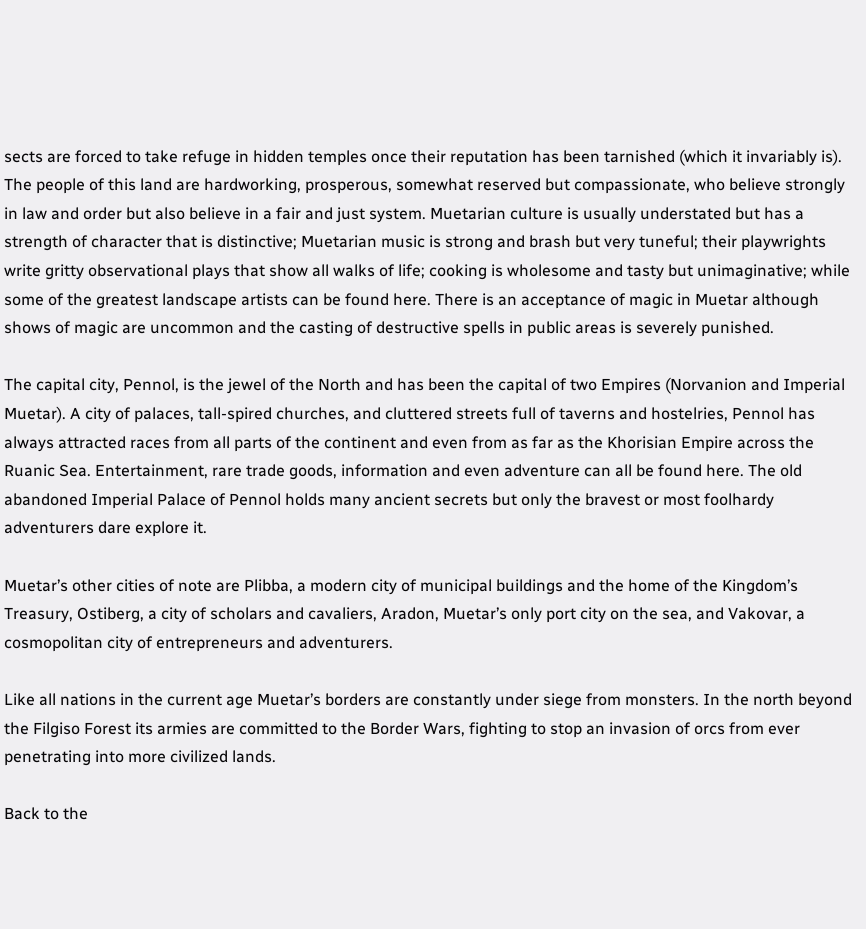sects are forced to take refuge in hidden temples once their reputation has been tarnished (which it invariably is). The people of this land are hardworking, prosperous, somewhat reserved but compassionate, who believe strongly in law and order but also believe in a fair and just system. Muetarian culture is usually understated but has a strength of character that is distinctive; Muetarian music is strong and brash but very tuneful; their playwrights write gritty observational plays that show all walks of life; cooking is wholesome and tasty but unimaginative; while some of the greatest landscape artists can be found here. There is an acceptance of magic in Muetar although shows of magic are uncommon and the casting of destructive spells in public areas is severely punished.

The capital city, Pennol, is the jewel of the North and has been the capital of two Empires (Norvanion and Imperial Muetar). A city of palaces, tall-spired churches, and cluttered streets full of taverns and hostelries, Pennol has always attracted races from all parts of the continent and even from as far as the Khorisian Empire across the Ruanic Sea. Entertainment, rare trade goods, information and even adventure can all be found here. The old abandoned Imperial Palace of Pennol holds many ancient secrets but only the bravest or most foolhardy adventurers dare explore it.

Muetar’s other cities of note are Plibba, a modern city of municipal buildings and the home of the Kingdom’s Treasury, Ostiberg, a city of scholars and cavaliers, Aradon, Muetar’s only port city on the sea, and Vakovar, a cosmopolitan city of entrepreneurs and adventurers.

Like all nations in the current age Muetar’s borders are constantly under siege from monsters. In the north beyond the Filgiso Forest its armies are committed to the Border Wars, fighting to stop an invasion of orcs from ever penetrating into more civilized lands.

Back to the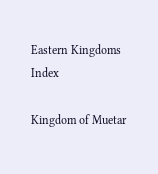Eastern Kingdoms Index

Kingdom of Muetar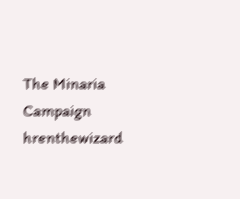The Minaria Campaign hrenthewizard